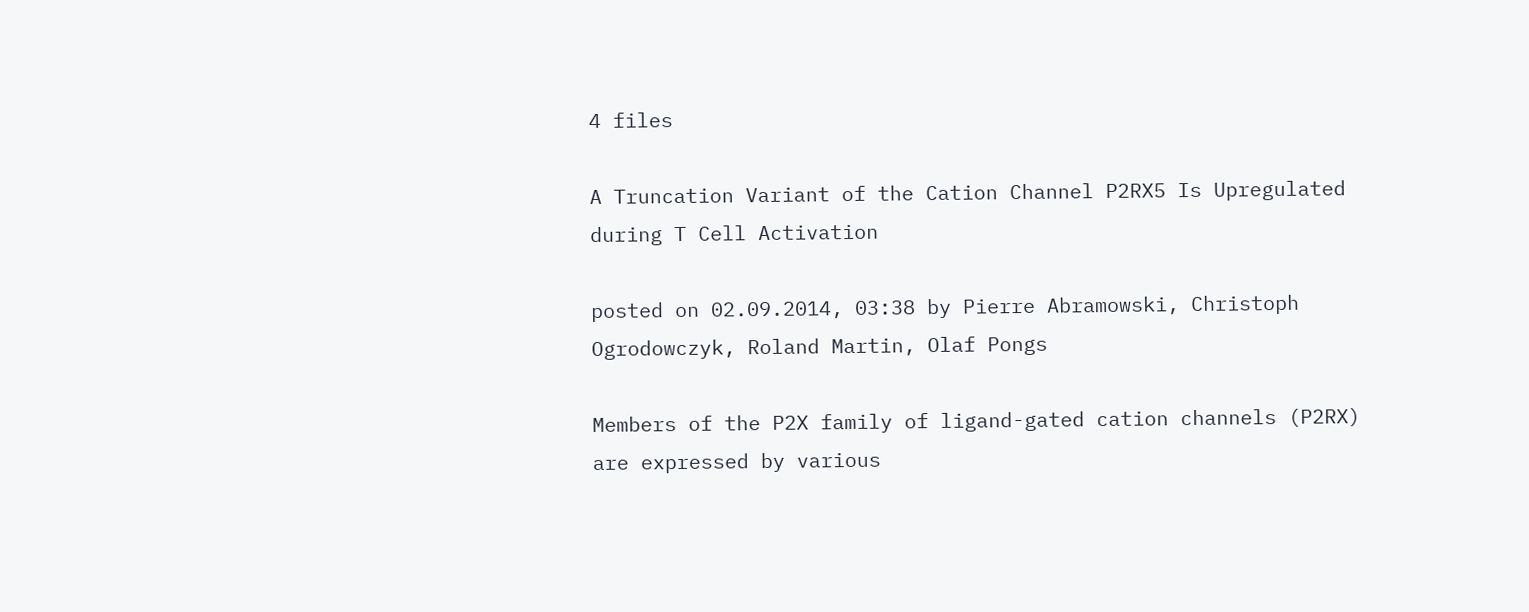4 files

A Truncation Variant of the Cation Channel P2RX5 Is Upregulated during T Cell Activation

posted on 02.09.2014, 03:38 by Pierre Abramowski, Christoph Ogrodowczyk, Roland Martin, Olaf Pongs

Members of the P2X family of ligand-gated cation channels (P2RX) are expressed by various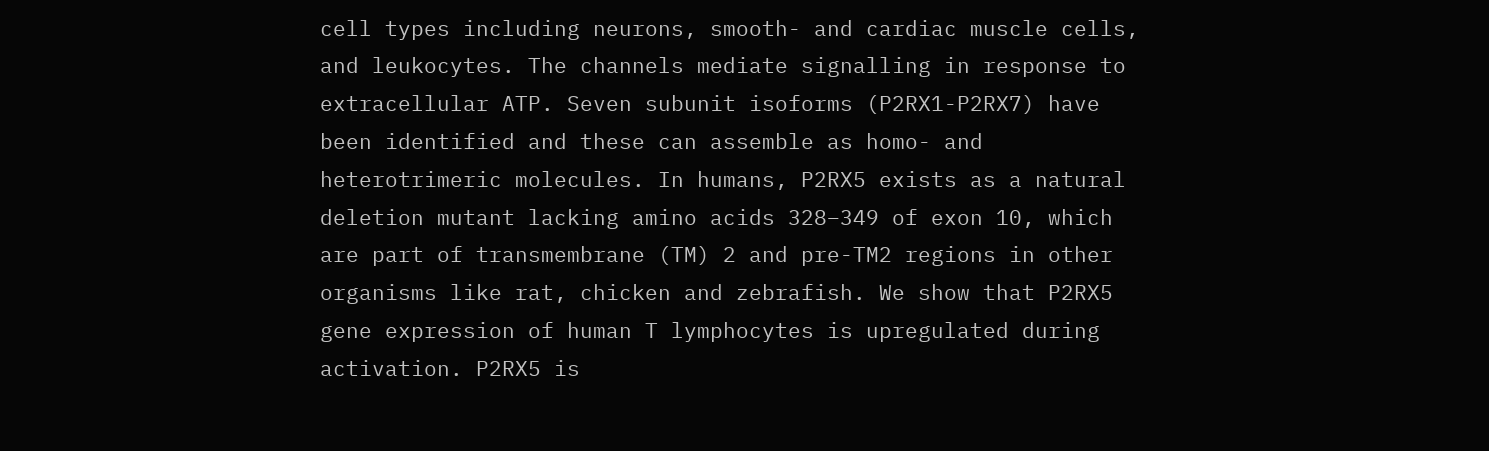cell types including neurons, smooth- and cardiac muscle cells, and leukocytes. The channels mediate signalling in response to extracellular ATP. Seven subunit isoforms (P2RX1-P2RX7) have been identified and these can assemble as homo- and heterotrimeric molecules. In humans, P2RX5 exists as a natural deletion mutant lacking amino acids 328–349 of exon 10, which are part of transmembrane (TM) 2 and pre-TM2 regions in other organisms like rat, chicken and zebrafish. We show that P2RX5 gene expression of human T lymphocytes is upregulated during activation. P2RX5 is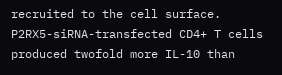recruited to the cell surface. P2RX5-siRNA-transfected CD4+ T cells produced twofold more IL-10 than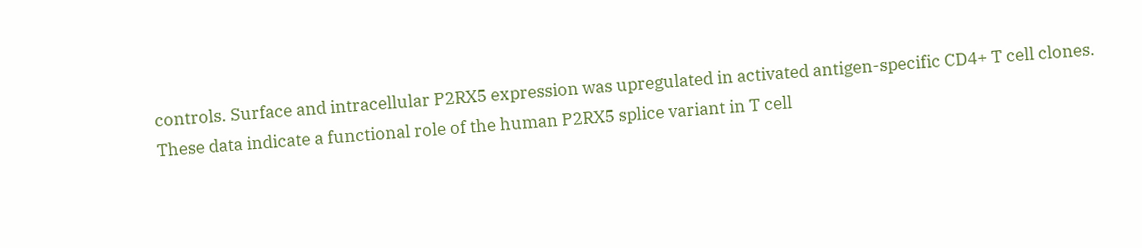controls. Surface and intracellular P2RX5 expression was upregulated in activated antigen-specific CD4+ T cell clones. These data indicate a functional role of the human P2RX5 splice variant in T cell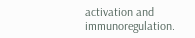activation and immunoregulation.